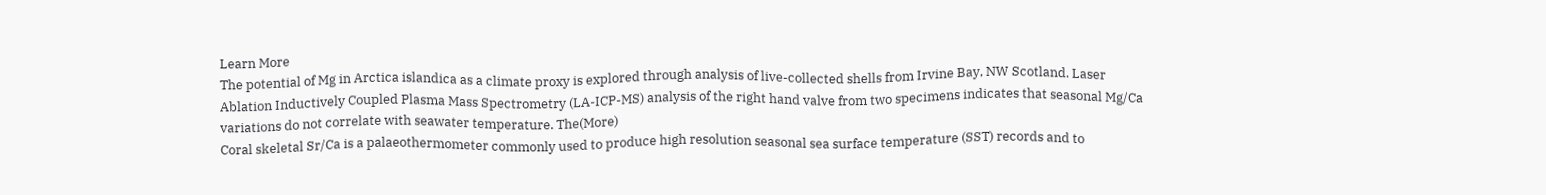Learn More
The potential of Mg in Arctica islandica as a climate proxy is explored through analysis of live-collected shells from Irvine Bay, NW Scotland. Laser Ablation Inductively Coupled Plasma Mass Spectrometry (LA-ICP-MS) analysis of the right hand valve from two specimens indicates that seasonal Mg/Ca variations do not correlate with seawater temperature. The(More)
Coral skeletal Sr/Ca is a palaeothermometer commonly used to produce high resolution seasonal sea surface temperature (SST) records and to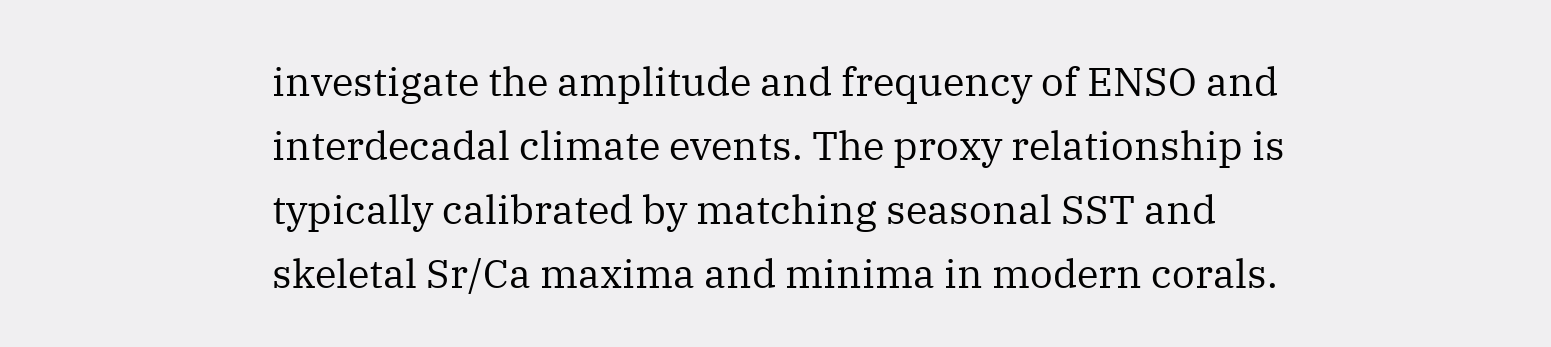investigate the amplitude and frequency of ENSO and interdecadal climate events. The proxy relationship is typically calibrated by matching seasonal SST and skeletal Sr/Ca maxima and minima in modern corals.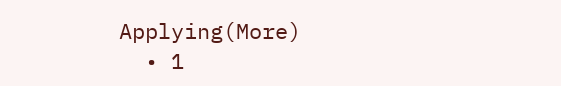Applying(More)
  • 1